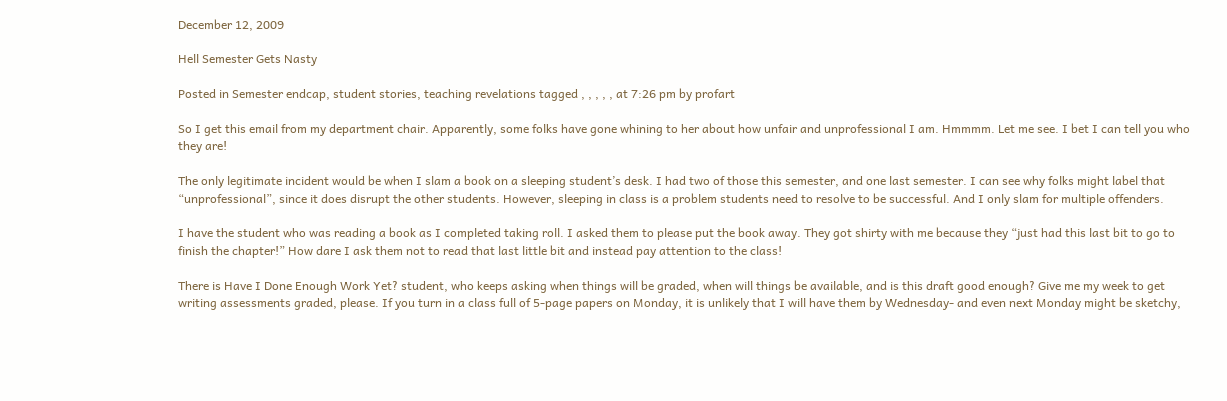December 12, 2009

Hell Semester Gets Nasty

Posted in Semester endcap, student stories, teaching revelations tagged , , , , , at 7:26 pm by profart

So I get this email from my department chair. Apparently, some folks have gone whining to her about how unfair and unprofessional I am. Hmmmm. Let me see. I bet I can tell you who they are!

The only legitimate incident would be when I slam a book on a sleeping student’s desk. I had two of those this semester, and one last semester. I can see why folks might label that “unprofessional”, since it does disrupt the other students. However, sleeping in class is a problem students need to resolve to be successful. And I only slam for multiple offenders.

I have the student who was reading a book as I completed taking roll. I asked them to please put the book away. They got shirty with me because they “just had this last bit to go to finish the chapter!” How dare I ask them not to read that last little bit and instead pay attention to the class!

There is Have I Done Enough Work Yet? student, who keeps asking when things will be graded, when will things be available, and is this draft good enough? Give me my week to get writing assessments graded, please. If you turn in a class full of 5-page papers on Monday, it is unlikely that I will have them by Wednesday- and even next Monday might be sketchy,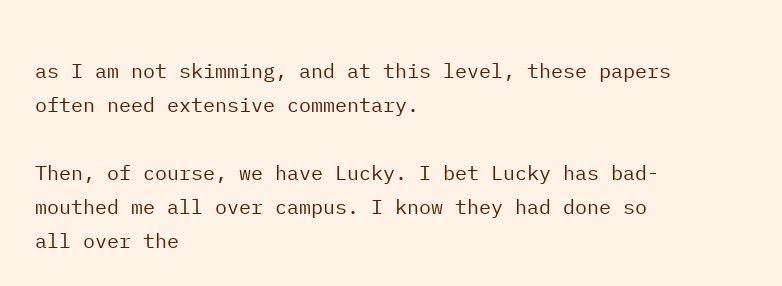as I am not skimming, and at this level, these papers often need extensive commentary.

Then, of course, we have Lucky. I bet Lucky has bad-mouthed me all over campus. I know they had done so all over the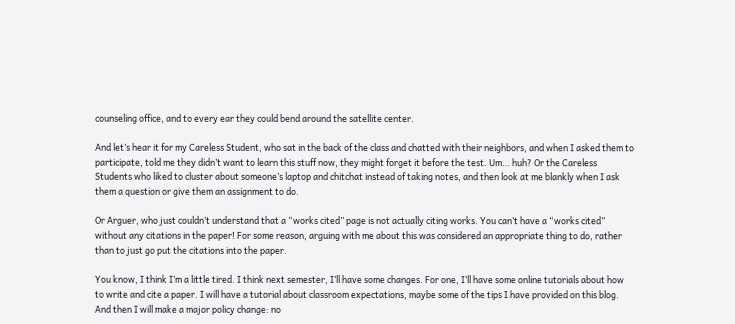counseling office, and to every ear they could bend around the satellite center.

And let’s hear it for my Careless Student, who sat in the back of the class and chatted with their neighbors, and when I asked them to participate, told me they didn’t want to learn this stuff now, they might forget it before the test. Um… huh? Or the Careless Students who liked to cluster about someone’s laptop and chitchat instead of taking notes, and then look at me blankly when I ask them a question or give them an assignment to do.

Or Arguer, who just couldn’t understand that a “works cited” page is not actually citing works. You can’t have a “works cited” without any citations in the paper! For some reason, arguing with me about this was considered an appropriate thing to do, rather than to just go put the citations into the paper.

You know, I think I’m a little tired. I think next semester, I’ll have some changes. For one, I’ll have some online tutorials about how to write and cite a paper. I will have a tutorial about classroom expectations, maybe some of the tips I have provided on this blog. And then I will make a major policy change: no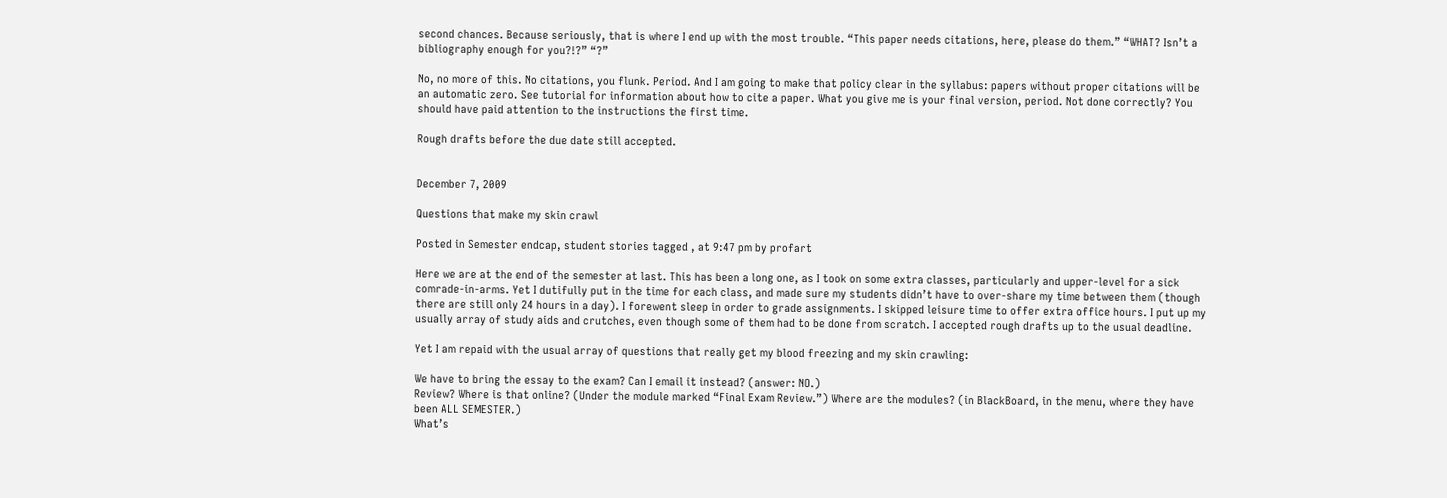second chances. Because seriously, that is where I end up with the most trouble. “This paper needs citations, here, please do them.” “WHAT? Isn’t a bibliography enough for you?!?” “?”

No, no more of this. No citations, you flunk. Period. And I am going to make that policy clear in the syllabus: papers without proper citations will be an automatic zero. See tutorial for information about how to cite a paper. What you give me is your final version, period. Not done correctly? You should have paid attention to the instructions the first time.

Rough drafts before the due date still accepted.


December 7, 2009

Questions that make my skin crawl

Posted in Semester endcap, student stories tagged , at 9:47 pm by profart

Here we are at the end of the semester at last. This has been a long one, as I took on some extra classes, particularly and upper-level for a sick comrade-in-arms. Yet I dutifully put in the time for each class, and made sure my students didn’t have to over-share my time between them (though there are still only 24 hours in a day). I forewent sleep in order to grade assignments. I skipped leisure time to offer extra office hours. I put up my usually array of study aids and crutches, even though some of them had to be done from scratch. I accepted rough drafts up to the usual deadline.

Yet I am repaid with the usual array of questions that really get my blood freezing and my skin crawling:

We have to bring the essay to the exam? Can I email it instead? (answer: NO.)
Review? Where is that online? (Under the module marked “Final Exam Review.”) Where are the modules? (in BlackBoard, in the menu, where they have been ALL SEMESTER.)
What’s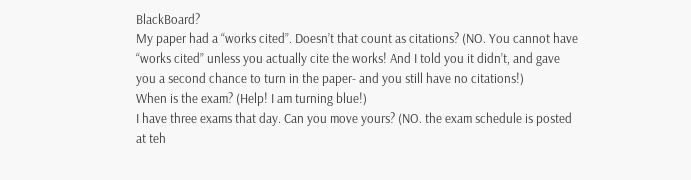BlackBoard?
My paper had a “works cited”. Doesn’t that count as citations? (NO. You cannot have “works cited” unless you actually cite the works! And I told you it didn’t, and gave you a second chance to turn in the paper- and you still have no citations!)
When is the exam? (Help! I am turning blue!)
I have three exams that day. Can you move yours? (NO. the exam schedule is posted at teh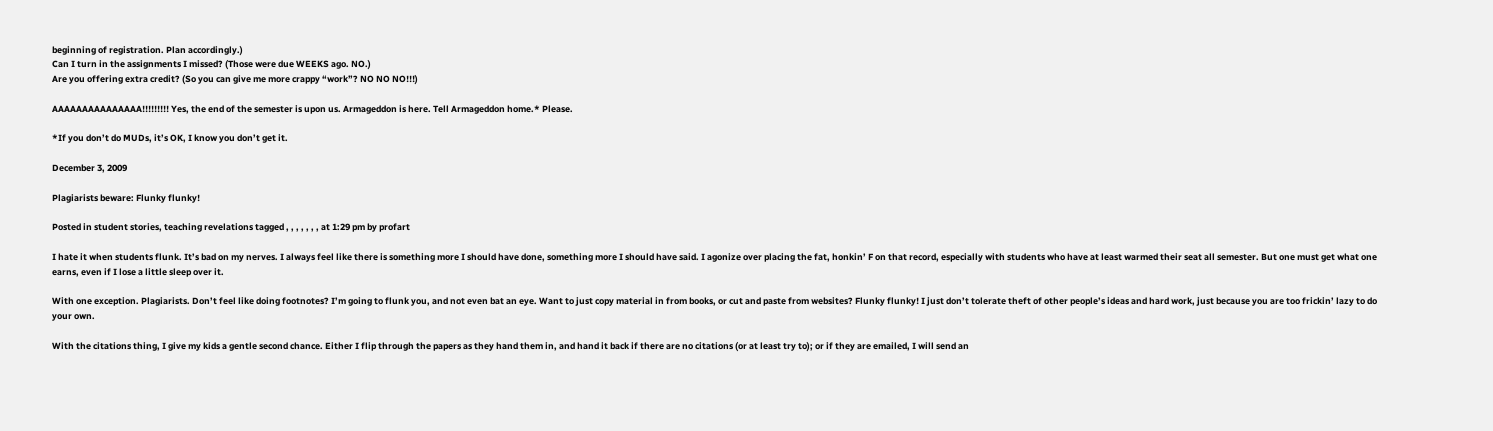beginning of registration. Plan accordingly.)
Can I turn in the assignments I missed? (Those were due WEEKS ago. NO.)
Are you offering extra credit? (So you can give me more crappy “work”? NO NO NO!!!)

AAAAAAAAAAAAAAA!!!!!!!!! Yes, the end of the semester is upon us. Armageddon is here. Tell Armageddon home.* Please.

*If you don’t do MUDs, it’s OK, I know you don’t get it.

December 3, 2009

Plagiarists beware: Flunky flunky!

Posted in student stories, teaching revelations tagged , , , , , , , at 1:29 pm by profart

I hate it when students flunk. It’s bad on my nerves. I always feel like there is something more I should have done, something more I should have said. I agonize over placing the fat, honkin’ F on that record, especially with students who have at least warmed their seat all semester. But one must get what one earns, even if I lose a little sleep over it.

With one exception. Plagiarists. Don’t feel like doing footnotes? I’m going to flunk you, and not even bat an eye. Want to just copy material in from books, or cut and paste from websites? Flunky flunky! I just don’t tolerate theft of other people’s ideas and hard work, just because you are too frickin’ lazy to do your own.

With the citations thing, I give my kids a gentle second chance. Either I flip through the papers as they hand them in, and hand it back if there are no citations (or at least try to); or if they are emailed, I will send an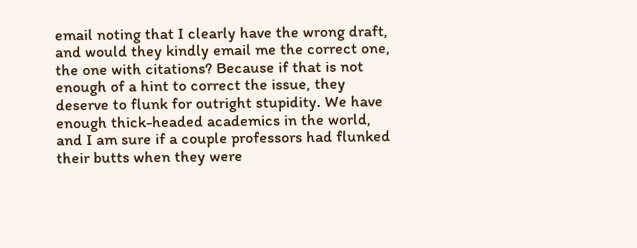email noting that I clearly have the wrong draft, and would they kindly email me the correct one, the one with citations? Because if that is not enough of a hint to correct the issue, they deserve to flunk for outright stupidity. We have enough thick-headed academics in the world, and I am sure if a couple professors had flunked their butts when they were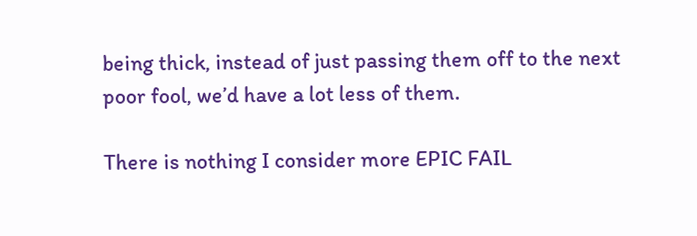being thick, instead of just passing them off to the next poor fool, we’d have a lot less of them.

There is nothing I consider more EPIC FAIL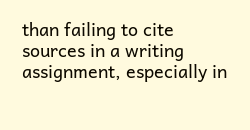than failing to cite sources in a writing assignment, especially in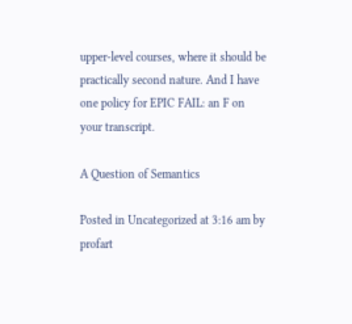upper-level courses, where it should be practically second nature. And I have one policy for EPIC FAIL: an F on your transcript.

A Question of Semantics

Posted in Uncategorized at 3:16 am by profart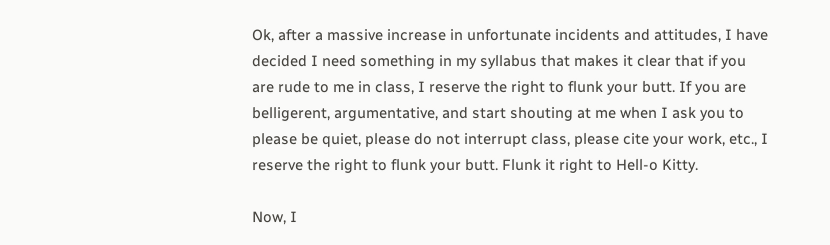Ok, after a massive increase in unfortunate incidents and attitudes, I have decided I need something in my syllabus that makes it clear that if you are rude to me in class, I reserve the right to flunk your butt. If you are belligerent, argumentative, and start shouting at me when I ask you to please be quiet, please do not interrupt class, please cite your work, etc., I reserve the right to flunk your butt. Flunk it right to Hell-o Kitty.

Now, I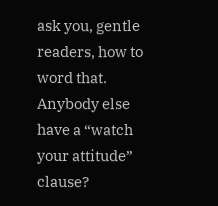ask you, gentle readers, how to word that. Anybody else have a “watch your attitude” clause?